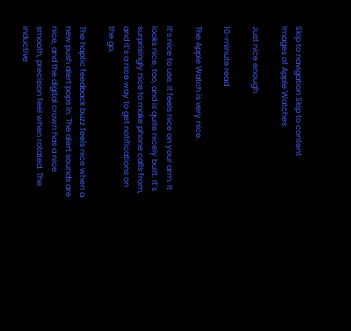Skip to navigation Skip to content
Images of Apple Watches

Just nice enough

10-minute read

The Apple Watch is very nice.

It’s nice to use. It feels nice on your arm. It looks nice, too, and is quite nicely built. It’s surprisingly nice to make phone calls from, and it’s a nice way to get notifications on the go.

The haptic feedback buzz feels nice when a new push alert pops in. The alert sounds are nice, and the digital crown has a nice smooth, precision feel when rotated. The inductive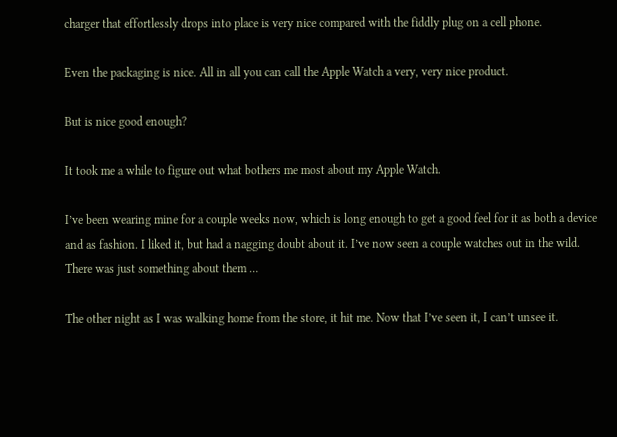charger that effortlessly drops into place is very nice compared with the fiddly plug on a cell phone.

Even the packaging is nice. All in all you can call the Apple Watch a very, very nice product.

But is nice good enough?

It took me a while to figure out what bothers me most about my Apple Watch.

I’ve been wearing mine for a couple weeks now, which is long enough to get a good feel for it as both a device and as fashion. I liked it, but had a nagging doubt about it. I’ve now seen a couple watches out in the wild. There was just something about them …

The other night as I was walking home from the store, it hit me. Now that I’ve seen it, I can’t unsee it.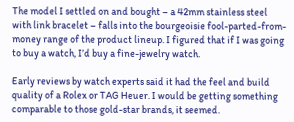The model I settled on and bought – a 42mm stainless steel with link bracelet – falls into the bourgeoisie fool-parted-from-money range of the product lineup. I figured that if I was going to buy a watch, I’d buy a fine-jewelry watch.

Early reviews by watch experts said it had the feel and build quality of a Rolex or TAG Heuer. I would be getting something comparable to those gold-star brands, it seemed.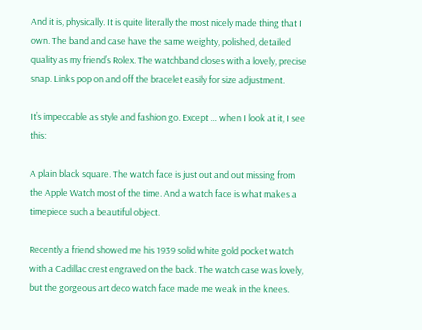And it is, physically. It is quite literally the most nicely made thing that I own. The band and case have the same weighty, polished, detailed quality as my friend’s Rolex. The watchband closes with a lovely, precise snap. Links pop on and off the bracelet easily for size adjustment.

It’s impeccable as style and fashion go. Except … when I look at it, I see this:

A plain black square. The watch face is just out and out missing from the Apple Watch most of the time. And a watch face is what makes a timepiece such a beautiful object.

Recently a friend showed me his 1939 solid white gold pocket watch with a Cadillac crest engraved on the back. The watch case was lovely, but the gorgeous art deco watch face made me weak in the knees.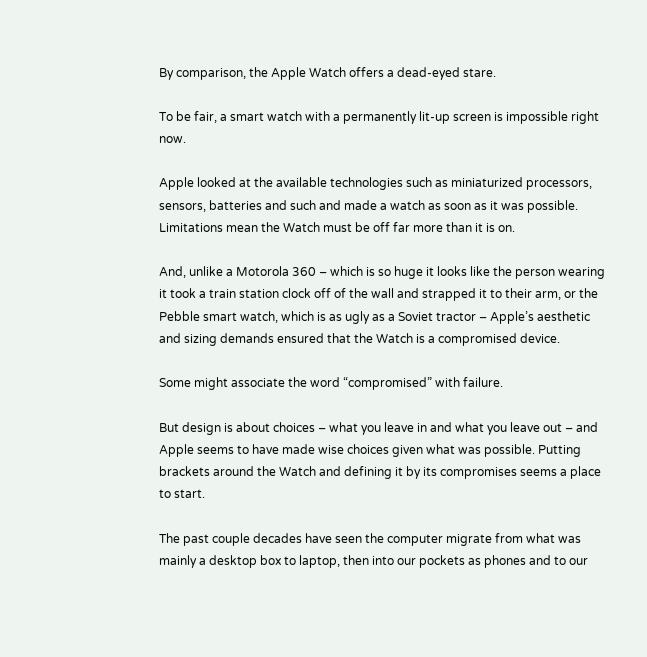By comparison, the Apple Watch offers a dead-eyed stare.

To be fair, a smart watch with a permanently lit-up screen is impossible right now.

Apple looked at the available technologies such as miniaturized processors, sensors, batteries and such and made a watch as soon as it was possible. Limitations mean the Watch must be off far more than it is on.

And, unlike a Motorola 360 – which is so huge it looks like the person wearing it took a train station clock off of the wall and strapped it to their arm, or the Pebble smart watch, which is as ugly as a Soviet tractor – Apple’s aesthetic and sizing demands ensured that the Watch is a compromised device.

Some might associate the word “compromised” with failure.

But design is about choices – what you leave in and what you leave out – and Apple seems to have made wise choices given what was possible. Putting brackets around the Watch and defining it by its compromises seems a place to start.

The past couple decades have seen the computer migrate from what was mainly a desktop box to laptop, then into our pockets as phones and to our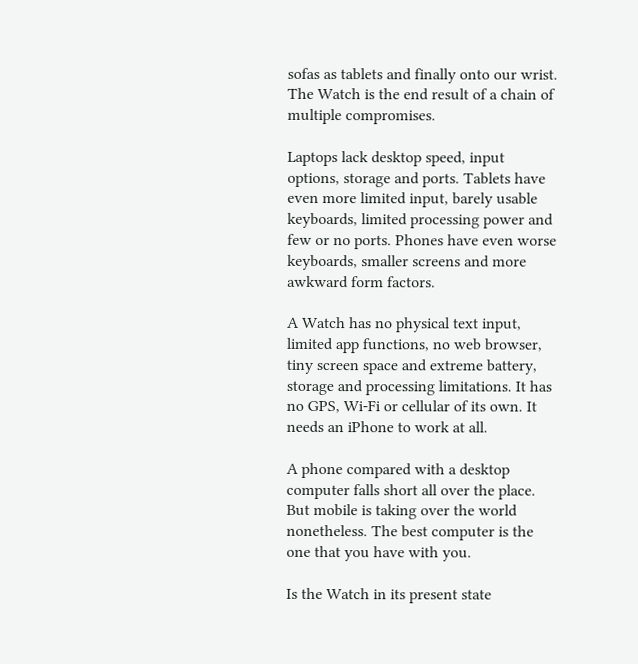sofas as tablets and finally onto our wrist. The Watch is the end result of a chain of multiple compromises.

Laptops lack desktop speed, input options, storage and ports. Tablets have even more limited input, barely usable keyboards, limited processing power and few or no ports. Phones have even worse keyboards, smaller screens and more awkward form factors.

A Watch has no physical text input, limited app functions, no web browser, tiny screen space and extreme battery, storage and processing limitations. It has no GPS, Wi-Fi or cellular of its own. It needs an iPhone to work at all.

A phone compared with a desktop computer falls short all over the place. But mobile is taking over the world nonetheless. The best computer is the one that you have with you.

Is the Watch in its present state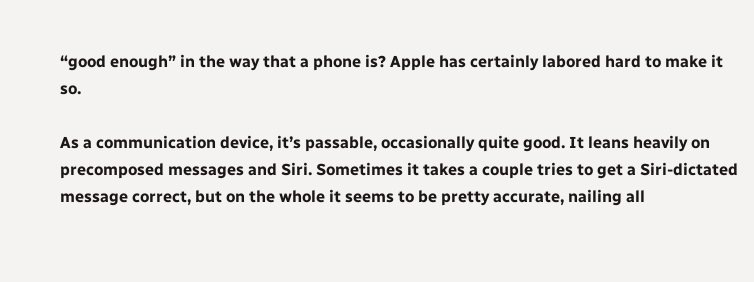“good enough” in the way that a phone is? Apple has certainly labored hard to make it so.

As a communication device, it’s passable, occasionally quite good. It leans heavily on precomposed messages and Siri. Sometimes it takes a couple tries to get a Siri-dictated message correct, but on the whole it seems to be pretty accurate, nailing all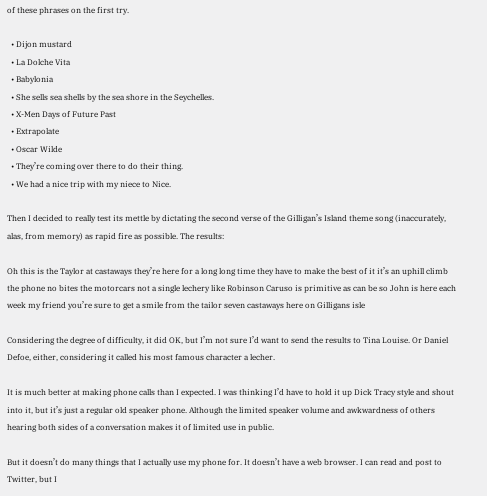of these phrases on the first try.

  • Dijon mustard
  • La Dolche Vita
  • Babylonia
  • She sells sea shells by the sea shore in the Seychelles.
  • X-Men Days of Future Past
  • Extrapolate
  • Oscar Wilde
  • They’re coming over there to do their thing.
  • We had a nice trip with my niece to Nice.

Then I decided to really test its mettle by dictating the second verse of the Gilligan’s Island theme song (inaccurately, alas, from memory) as rapid fire as possible. The results:

Oh this is the Taylor at castaways they’re here for a long long time they have to make the best of it it’s an uphill climb the phone no bites the motorcars not a single lechery like Robinson Caruso is primitive as can be so John is here each week my friend you’re sure to get a smile from the tailor seven castaways here on Gilligans isle

Considering the degree of difficulty, it did OK, but I’m not sure I’d want to send the results to Tina Louise. Or Daniel Defoe, either, considering it called his most famous character a lecher.

It is much better at making phone calls than I expected. I was thinking I’d have to hold it up Dick Tracy style and shout into it, but it’s just a regular old speaker phone. Although the limited speaker volume and awkwardness of others hearing both sides of a conversation makes it of limited use in public.

But it doesn’t do many things that I actually use my phone for. It doesn’t have a web browser. I can read and post to Twitter, but I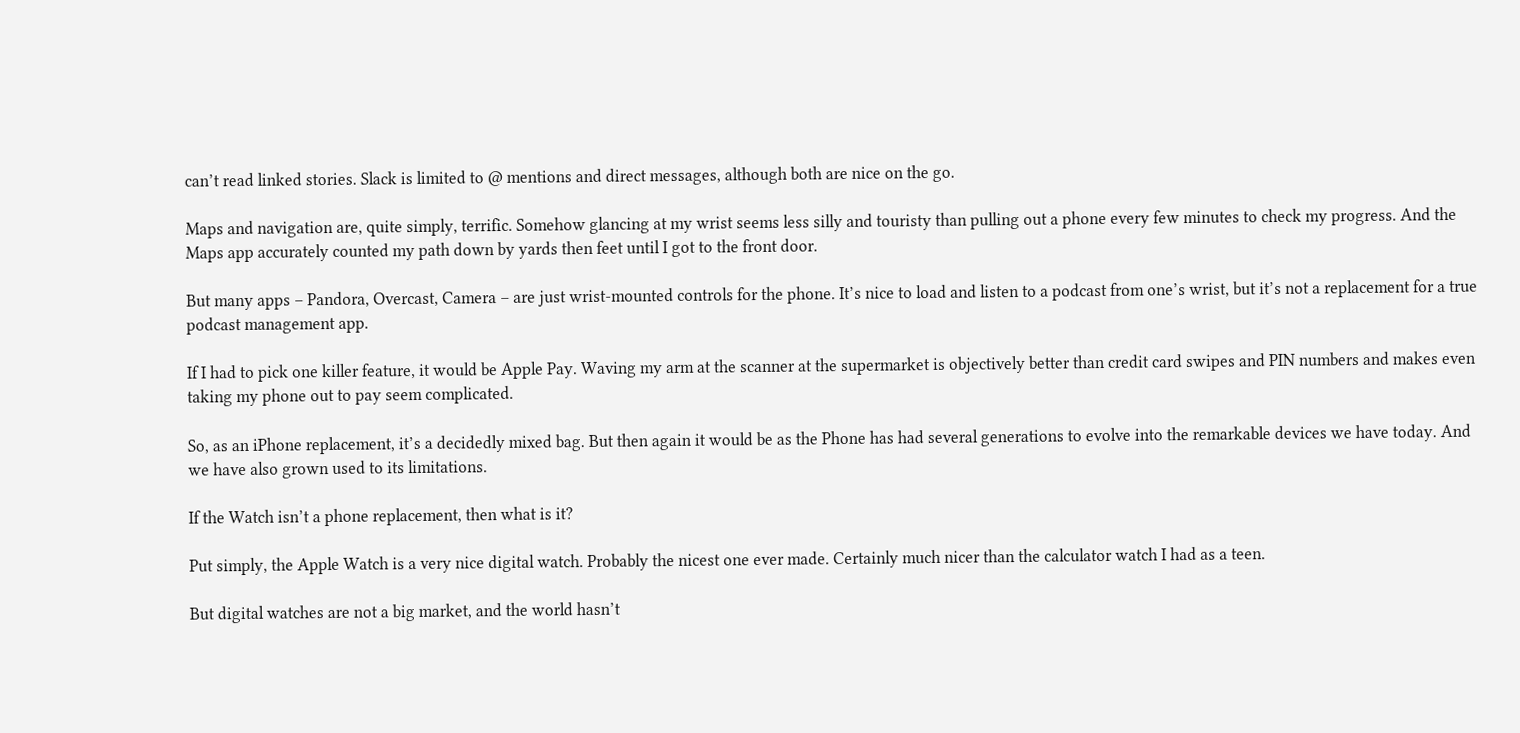can’t read linked stories. Slack is limited to @ mentions and direct messages, although both are nice on the go.

Maps and navigation are, quite simply, terrific. Somehow glancing at my wrist seems less silly and touristy than pulling out a phone every few minutes to check my progress. And the Maps app accurately counted my path down by yards then feet until I got to the front door.

But many apps – Pandora, Overcast, Camera – are just wrist-mounted controls for the phone. It’s nice to load and listen to a podcast from one’s wrist, but it’s not a replacement for a true podcast management app.

If I had to pick one killer feature, it would be Apple Pay. Waving my arm at the scanner at the supermarket is objectively better than credit card swipes and PIN numbers and makes even taking my phone out to pay seem complicated.

So, as an iPhone replacement, it’s a decidedly mixed bag. But then again it would be as the Phone has had several generations to evolve into the remarkable devices we have today. And we have also grown used to its limitations.

If the Watch isn’t a phone replacement, then what is it?

Put simply, the Apple Watch is a very nice digital watch. Probably the nicest one ever made. Certainly much nicer than the calculator watch I had as a teen.

But digital watches are not a big market, and the world hasn’t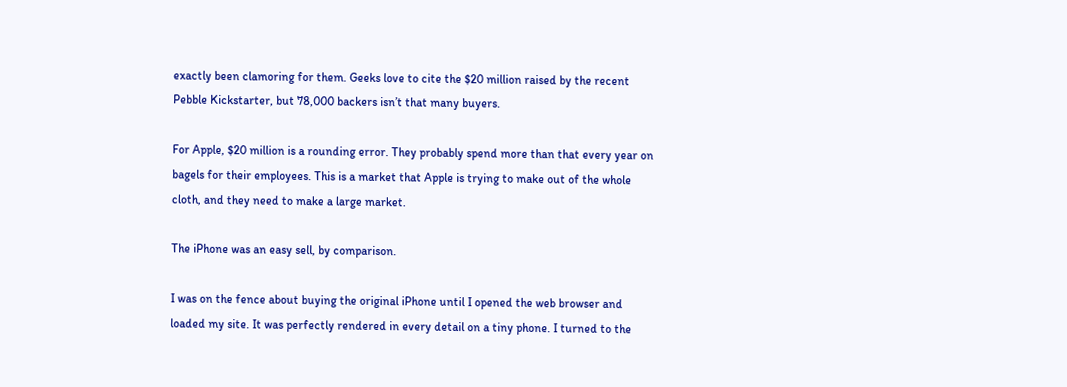exactly been clamoring for them. Geeks love to cite the $20 million raised by the recent Pebble Kickstarter, but 78,000 backers isn’t that many buyers.

For Apple, $20 million is a rounding error. They probably spend more than that every year on bagels for their employees. This is a market that Apple is trying to make out of the whole cloth, and they need to make a large market.

The iPhone was an easy sell, by comparison.

I was on the fence about buying the original iPhone until I opened the web browser and loaded my site. It was perfectly rendered in every detail on a tiny phone. I turned to the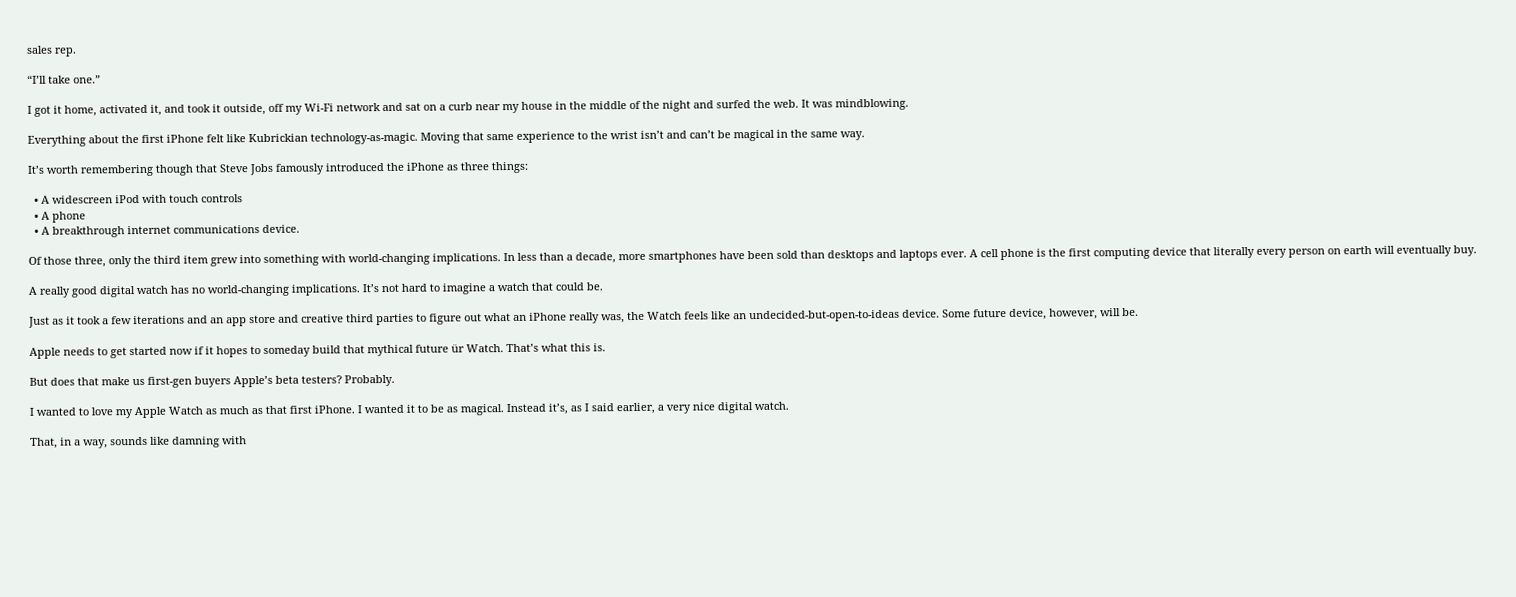sales rep.

“I’ll take one.”

I got it home, activated it, and took it outside, off my Wi-Fi network and sat on a curb near my house in the middle of the night and surfed the web. It was mindblowing.

Everything about the first iPhone felt like Kubrickian technology-as-magic. Moving that same experience to the wrist isn’t and can’t be magical in the same way.

It’s worth remembering though that Steve Jobs famously introduced the iPhone as three things:

  • A widescreen iPod with touch controls
  • A phone
  • A breakthrough internet communications device.

Of those three, only the third item grew into something with world-changing implications. In less than a decade, more smartphones have been sold than desktops and laptops ever. A cell phone is the first computing device that literally every person on earth will eventually buy.

A really good digital watch has no world-changing implications. It’s not hard to imagine a watch that could be.

Just as it took a few iterations and an app store and creative third parties to figure out what an iPhone really was, the Watch feels like an undecided-but-open-to-ideas device. Some future device, however, will be.

Apple needs to get started now if it hopes to someday build that mythical future ür Watch. That’s what this is.

But does that make us first-gen buyers Apple’s beta testers? Probably.

I wanted to love my Apple Watch as much as that first iPhone. I wanted it to be as magical. Instead it’s, as I said earlier, a very nice digital watch.

That, in a way, sounds like damning with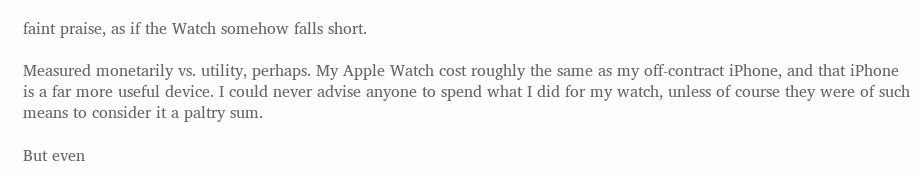faint praise, as if the Watch somehow falls short.

Measured monetarily vs. utility, perhaps. My Apple Watch cost roughly the same as my off-contract iPhone, and that iPhone is a far more useful device. I could never advise anyone to spend what I did for my watch, unless of course they were of such means to consider it a paltry sum.

But even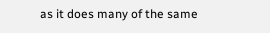as it does many of the same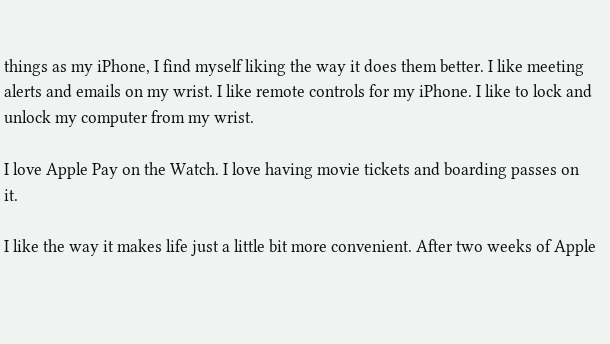things as my iPhone, I find myself liking the way it does them better. I like meeting alerts and emails on my wrist. I like remote controls for my iPhone. I like to lock and unlock my computer from my wrist.

I love Apple Pay on the Watch. I love having movie tickets and boarding passes on it.

I like the way it makes life just a little bit more convenient. After two weeks of Apple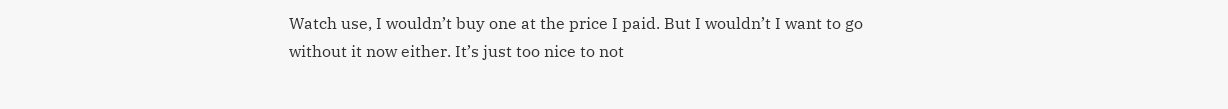Watch use, I wouldn’t buy one at the price I paid. But I wouldn’t I want to go without it now either. It’s just too nice to not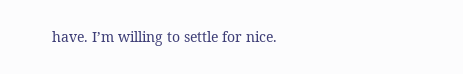have. I’m willing to settle for nice.